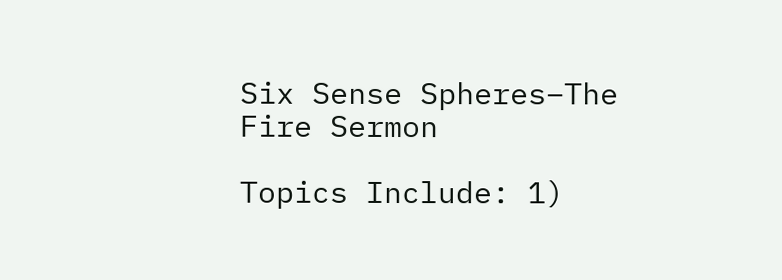Six Sense Spheres–The Fire Sermon

Topics Include: 1)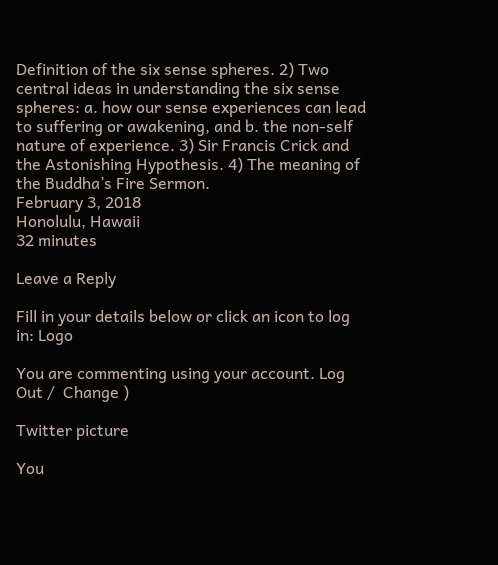Definition of the six sense spheres. 2) Two central ideas in understanding the six sense spheres: a. how our sense experiences can lead to suffering or awakening, and b. the non-self nature of experience. 3) Sir Francis Crick and the Astonishing Hypothesis. 4) The meaning of the Buddha’s Fire Sermon.
February 3, 2018
Honolulu, Hawaii
32 minutes

Leave a Reply

Fill in your details below or click an icon to log in: Logo

You are commenting using your account. Log Out /  Change )

Twitter picture

You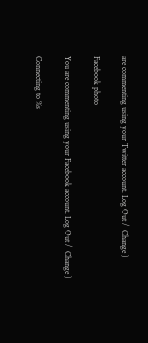are commenting using your Twitter account. Log Out /  Change )

Facebook photo

You are commenting using your Facebook account. Log Out /  Change )

Connecting to %s